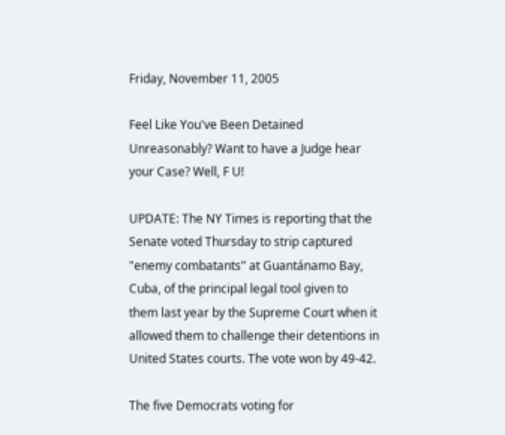Friday, November 11, 2005

Feel Like You've Been Detained Unreasonably? Want to have a Judge hear your Case? Well, F U!

UPDATE: The NY Times is reporting that the Senate voted Thursday to strip captured "enemy combatants" at Guantánamo Bay, Cuba, of the principal legal tool given to them last year by the Supreme Court when it allowed them to challenge their detentions in United States courts. The vote won by 49-42.

The five Democrats voting for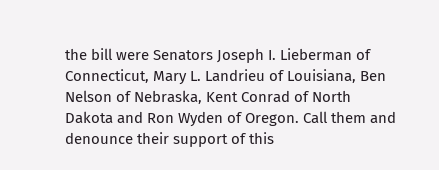the bill were Senators Joseph I. Lieberman of Connecticut, Mary L. Landrieu of Louisiana, Ben Nelson of Nebraska, Kent Conrad of North Dakota and Ron Wyden of Oregon. Call them and denounce their support of this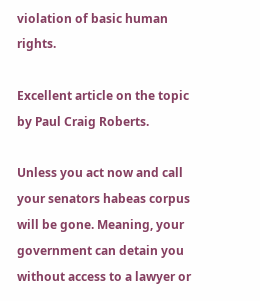violation of basic human rights.

Excellent article on the topic by Paul Craig Roberts.

Unless you act now and call your senators habeas corpus will be gone. Meaning, your government can detain you without access to a lawyer or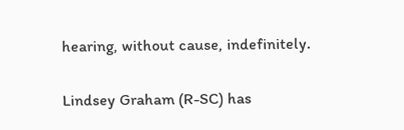hearing, without cause, indefinitely.

Lindsey Graham (R-SC) has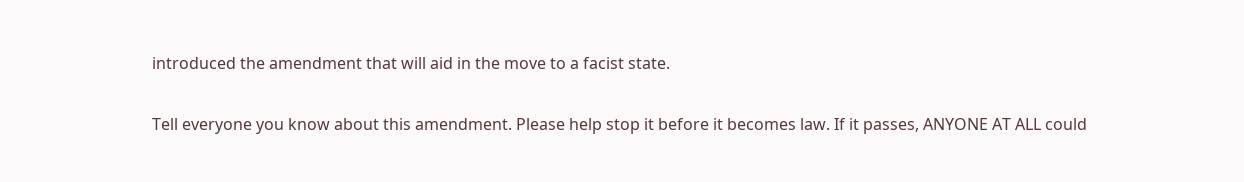introduced the amendment that will aid in the move to a facist state.

Tell everyone you know about this amendment. Please help stop it before it becomes law. If it passes, ANYONE AT ALL could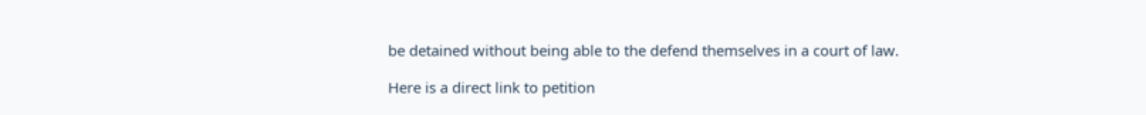be detained without being able to the defend themselves in a court of law.

Here is a direct link to petition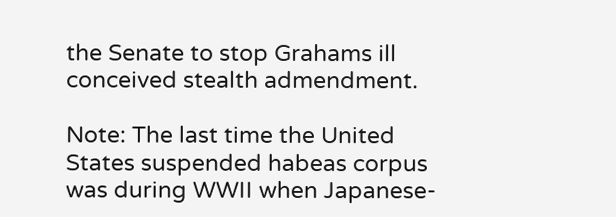the Senate to stop Grahams ill conceived stealth admendment.

Note: The last time the United States suspended habeas corpus was during WWII when Japanese-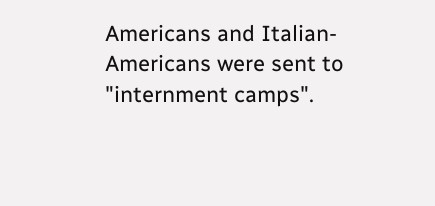Americans and Italian-Americans were sent to "internment camps".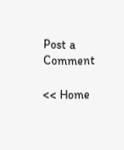Post a Comment

<< Home